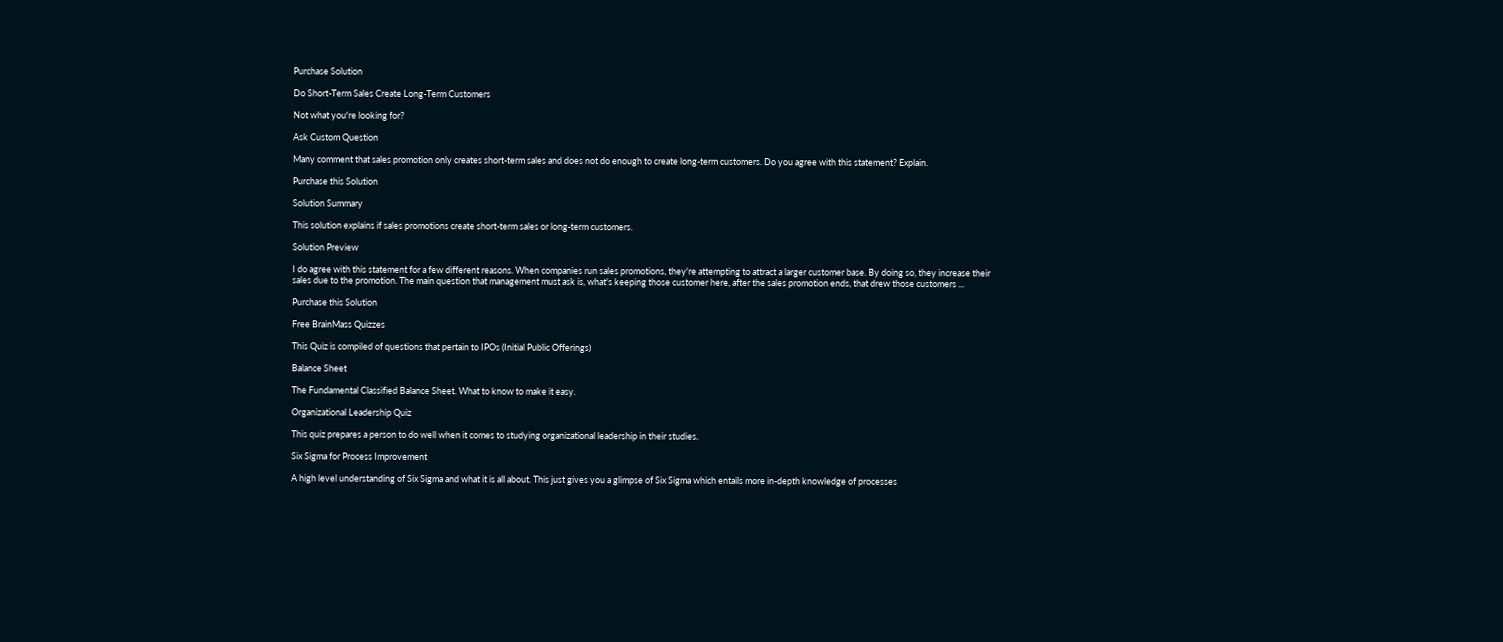Purchase Solution

Do Short-Term Sales Create Long-Term Customers

Not what you're looking for?

Ask Custom Question

Many comment that sales promotion only creates short-term sales and does not do enough to create long-term customers. Do you agree with this statement? Explain.

Purchase this Solution

Solution Summary

This solution explains if sales promotions create short-term sales or long-term customers.

Solution Preview

I do agree with this statement for a few different reasons. When companies run sales promotions, they're attempting to attract a larger customer base. By doing so, they increase their sales due to the promotion. The main question that management must ask is, what's keeping those customer here, after the sales promotion ends, that drew those customers ...

Purchase this Solution

Free BrainMass Quizzes

This Quiz is compiled of questions that pertain to IPOs (Initial Public Offerings)

Balance Sheet

The Fundamental Classified Balance Sheet. What to know to make it easy.

Organizational Leadership Quiz

This quiz prepares a person to do well when it comes to studying organizational leadership in their studies.

Six Sigma for Process Improvement

A high level understanding of Six Sigma and what it is all about. This just gives you a glimpse of Six Sigma which entails more in-depth knowledge of processes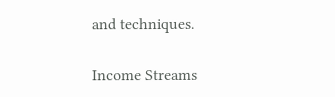and techniques.

Income Streams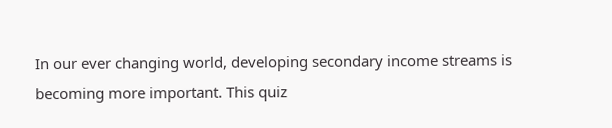In our ever changing world, developing secondary income streams is becoming more important. This quiz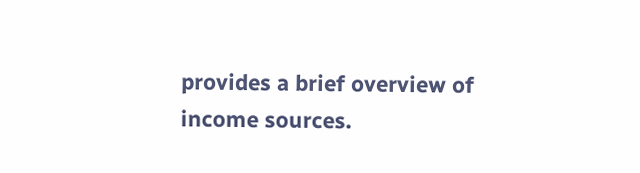provides a brief overview of income sources.